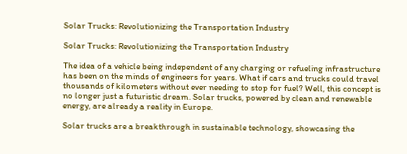Solar Trucks: Revolutionizing the Transportation Industry

Solar Trucks: Revolutionizing the Transportation Industry

The idea of a vehicle being independent of any charging or refueling infrastructure has been on the minds of engineers for years. What if cars and trucks could travel thousands of kilometers without ever needing to stop for fuel? Well, this concept is no longer just a futuristic dream. Solar trucks, powered by clean and renewable energy, are already a reality in Europe.

Solar trucks are a breakthrough in sustainable technology, showcasing the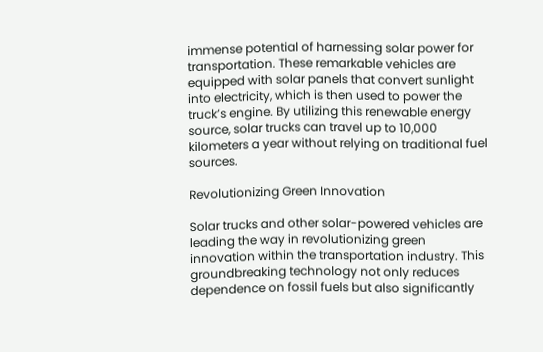immense potential of harnessing solar power for transportation. These remarkable vehicles are equipped with solar panels that convert sunlight into electricity, which is then used to power the truck’s engine. By utilizing this renewable energy source, solar trucks can travel up to 10,000 kilometers a year without relying on traditional fuel sources.

Revolutionizing Green Innovation

Solar trucks and other solar-powered vehicles are leading the way in revolutionizing green innovation within the transportation industry. This groundbreaking technology not only reduces dependence on fossil fuels but also significantly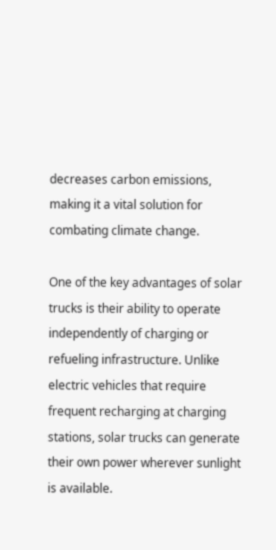decreases carbon emissions, making it a vital solution for combating climate change.

One of the key advantages of solar trucks is their ability to operate independently of charging or refueling infrastructure. Unlike electric vehicles that require frequent recharging at charging stations, solar trucks can generate their own power wherever sunlight is available.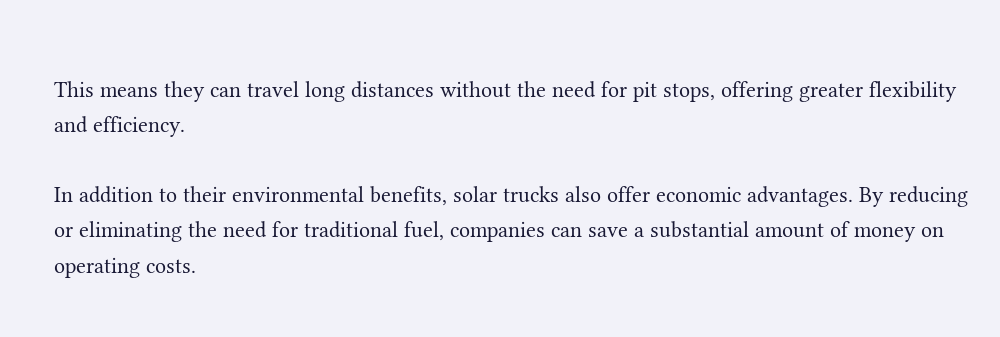This means they can travel long distances without the need for pit stops, offering greater flexibility and efficiency.

In addition to their environmental benefits, solar trucks also offer economic advantages. By reducing or eliminating the need for traditional fuel, companies can save a substantial amount of money on operating costs.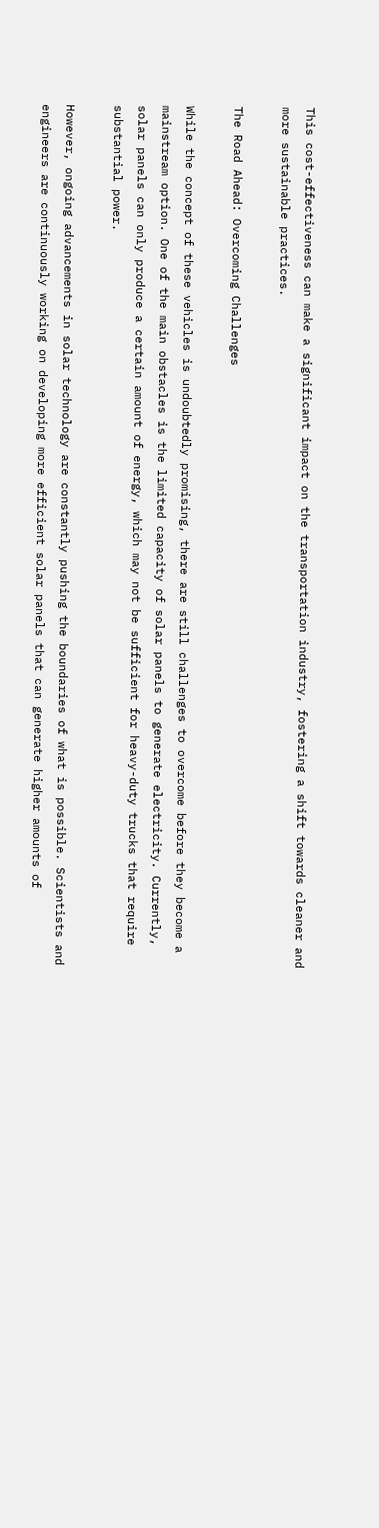This cost-effectiveness can make a significant impact on the transportation industry, fostering a shift towards cleaner and more sustainable practices.

The Road Ahead: Overcoming Challenges

While the concept of these vehicles is undoubtedly promising, there are still challenges to overcome before they become a mainstream option. One of the main obstacles is the limited capacity of solar panels to generate electricity. Currently, solar panels can only produce a certain amount of energy, which may not be sufficient for heavy-duty trucks that require substantial power.

However, ongoing advancements in solar technology are constantly pushing the boundaries of what is possible. Scientists and engineers are continuously working on developing more efficient solar panels that can generate higher amounts of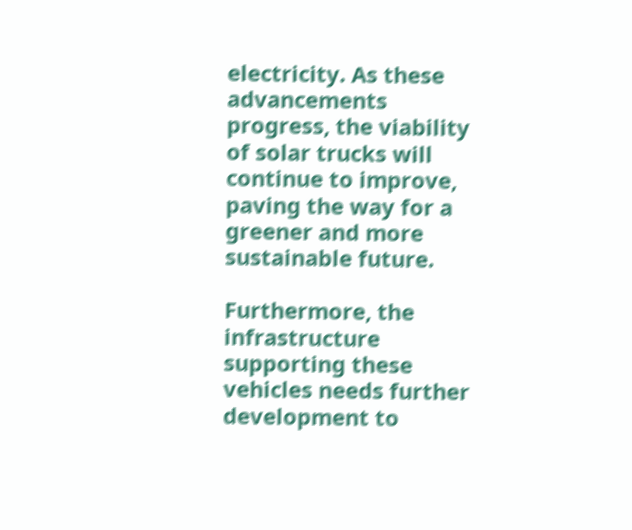electricity. As these advancements progress, the viability of solar trucks will continue to improve, paving the way for a greener and more sustainable future.

Furthermore, the infrastructure supporting these vehicles needs further development to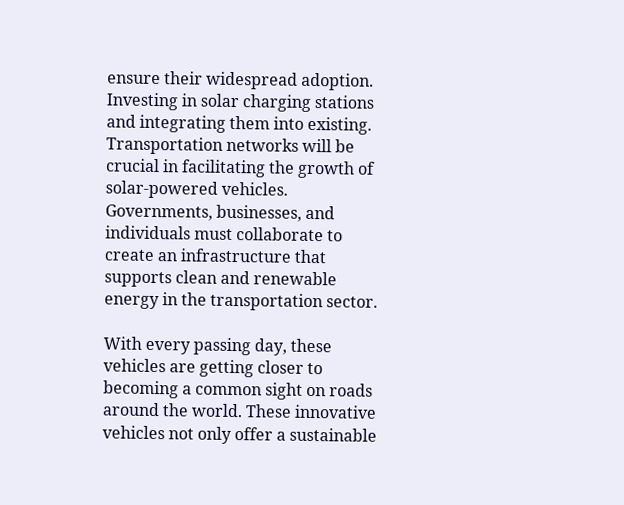ensure their widespread adoption. Investing in solar charging stations and integrating them into existing. Transportation networks will be crucial in facilitating the growth of solar-powered vehicles. Governments, businesses, and individuals must collaborate to create an infrastructure that supports clean and renewable energy in the transportation sector.

With every passing day, these vehicles are getting closer to becoming a common sight on roads around the world. These innovative vehicles not only offer a sustainable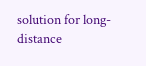solution for long-distance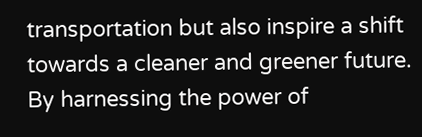transportation but also inspire a shift towards a cleaner and greener future. By harnessing the power of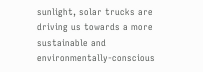sunlight, solar trucks are driving us towards a more sustainable and environmentally-conscious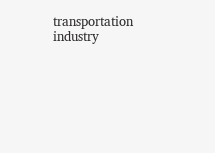transportation industry